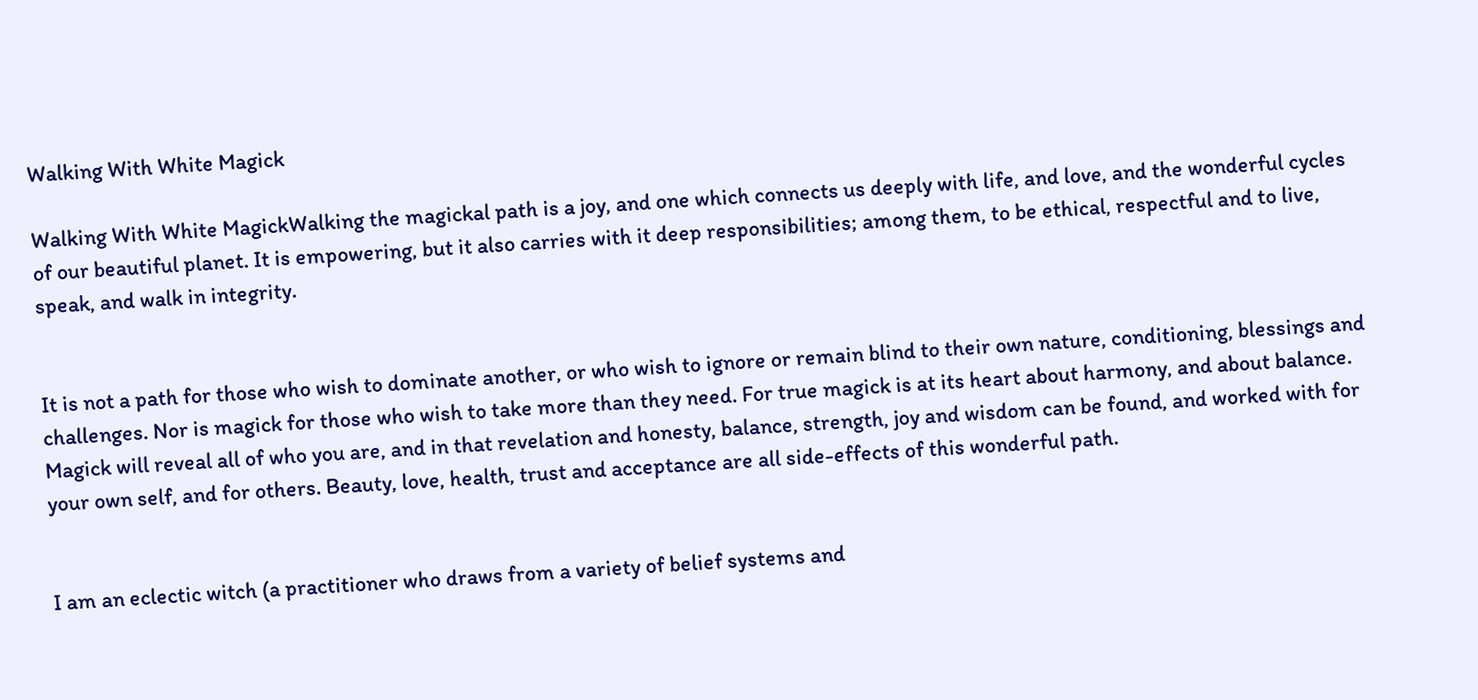Walking With White Magick

Walking With White MagickWalking the magickal path is a joy, and one which connects us deeply with life, and love, and the wonderful cycles of our beautiful planet. It is empowering, but it also carries with it deep responsibilities; among them, to be ethical, respectful and to live, speak, and walk in integrity.


It is not a path for those who wish to dominate another, or who wish to ignore or remain blind to their own nature, conditioning, blessings and challenges. Nor is magick for those who wish to take more than they need. For true magick is at its heart about harmony, and about balance. Magick will reveal all of who you are, and in that revelation and honesty, balance, strength, joy and wisdom can be found, and worked with for your own self, and for others. Beauty, love, health, trust and acceptance are all side-effects of this wonderful path.


I am an eclectic witch (a practitioner who draws from a variety of belief systems and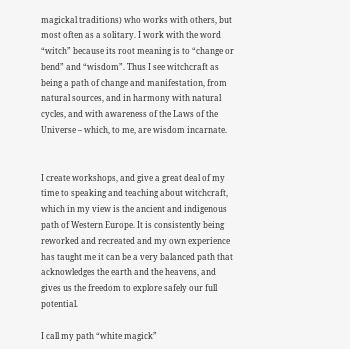magickal traditions) who works with others, but most often as a solitary. I work with the word “witch” because its root meaning is to “change or bend” and “wisdom”. Thus I see witchcraft as being a path of change and manifestation, from natural sources, and in harmony with natural cycles, and with awareness of the Laws of the Universe – which, to me, are wisdom incarnate.


I create workshops, and give a great deal of my time to speaking and teaching about witchcraft, which in my view is the ancient and indigenous path of Western Europe. It is consistently being reworked and recreated and my own experience has taught me it can be a very balanced path that acknowledges the earth and the heavens, and gives us the freedom to explore safely our full potential.

I call my path “white magick”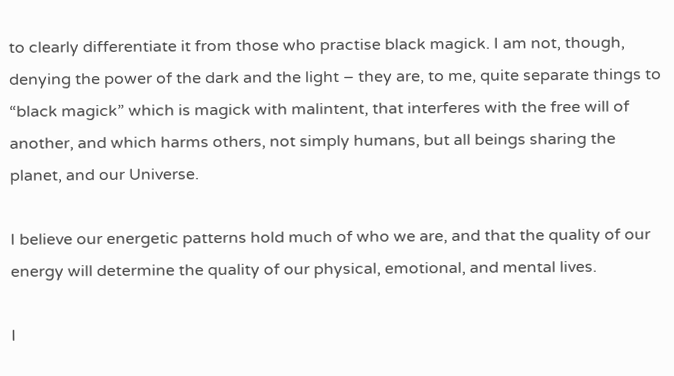to clearly differentiate it from those who practise black magick. I am not, though, denying the power of the dark and the light – they are, to me, quite separate things to “black magick” which is magick with malintent, that interferes with the free will of another, and which harms others, not simply humans, but all beings sharing the planet, and our Universe.

I believe our energetic patterns hold much of who we are, and that the quality of our energy will determine the quality of our physical, emotional, and mental lives.

I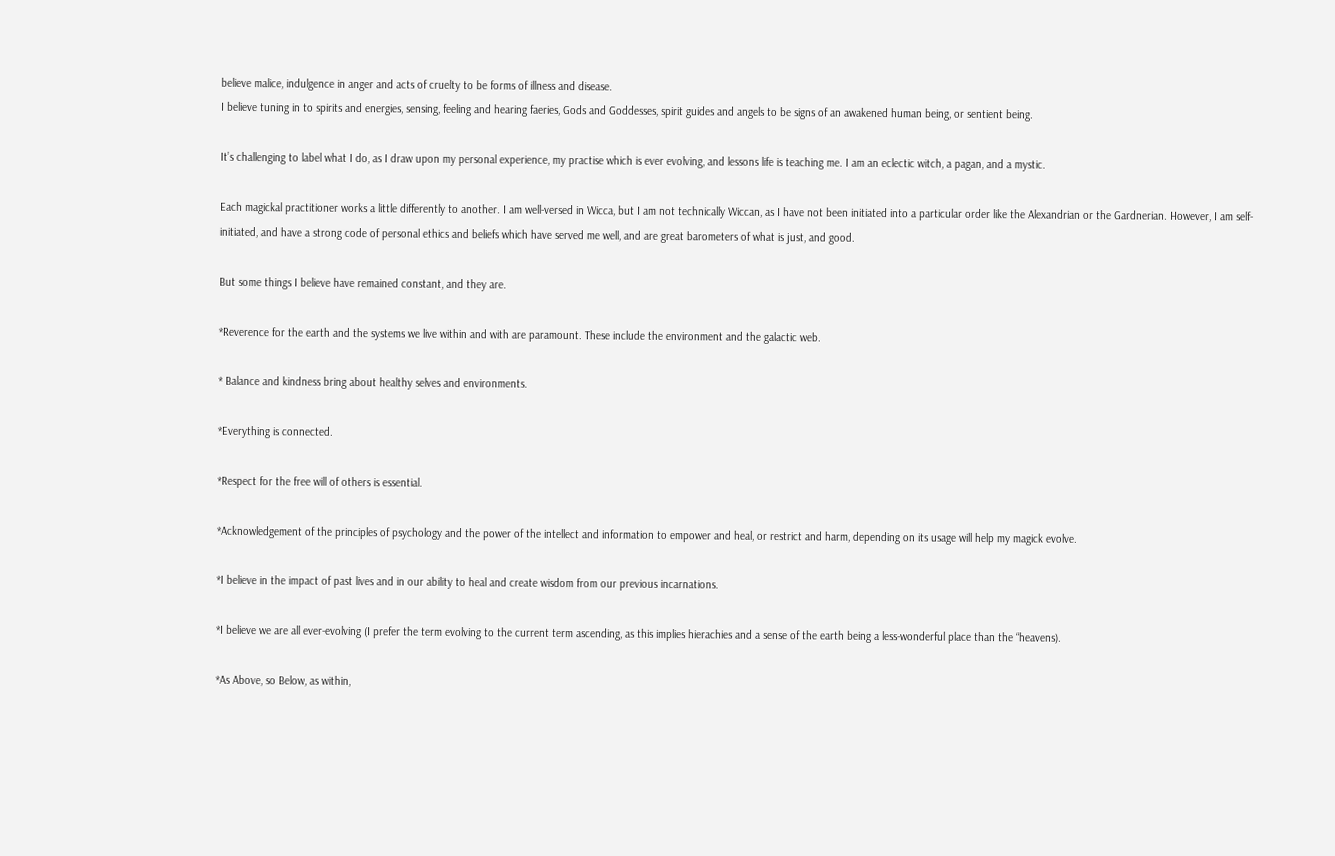believe malice, indulgence in anger and acts of cruelty to be forms of illness and disease.
I believe tuning in to spirits and energies, sensing, feeling and hearing faeries, Gods and Goddesses, spirit guides and angels to be signs of an awakened human being, or sentient being.

It’s challenging to label what I do, as I draw upon my personal experience, my practise which is ever evolving, and lessons life is teaching me. I am an eclectic witch, a pagan, and a mystic.

Each magickal practitioner works a little differently to another. I am well-versed in Wicca, but I am not technically Wiccan, as I have not been initiated into a particular order like the Alexandrian or the Gardnerian. However, I am self-initiated, and have a strong code of personal ethics and beliefs which have served me well, and are great barometers of what is just, and good.

But some things I believe have remained constant, and they are.

*Reverence for the earth and the systems we live within and with are paramount. These include the environment and the galactic web.

* Balance and kindness bring about healthy selves and environments.

*Everything is connected.

*Respect for the free will of others is essential.

*Acknowledgement of the principles of psychology and the power of the intellect and information to empower and heal, or restrict and harm, depending on its usage will help my magick evolve.

*I believe in the impact of past lives and in our ability to heal and create wisdom from our previous incarnations.

*I believe we are all ever-evolving (I prefer the term evolving to the current term ascending, as this implies hierachies and a sense of the earth being a less-wonderful place than the “heavens).

*As Above, so Below, as within,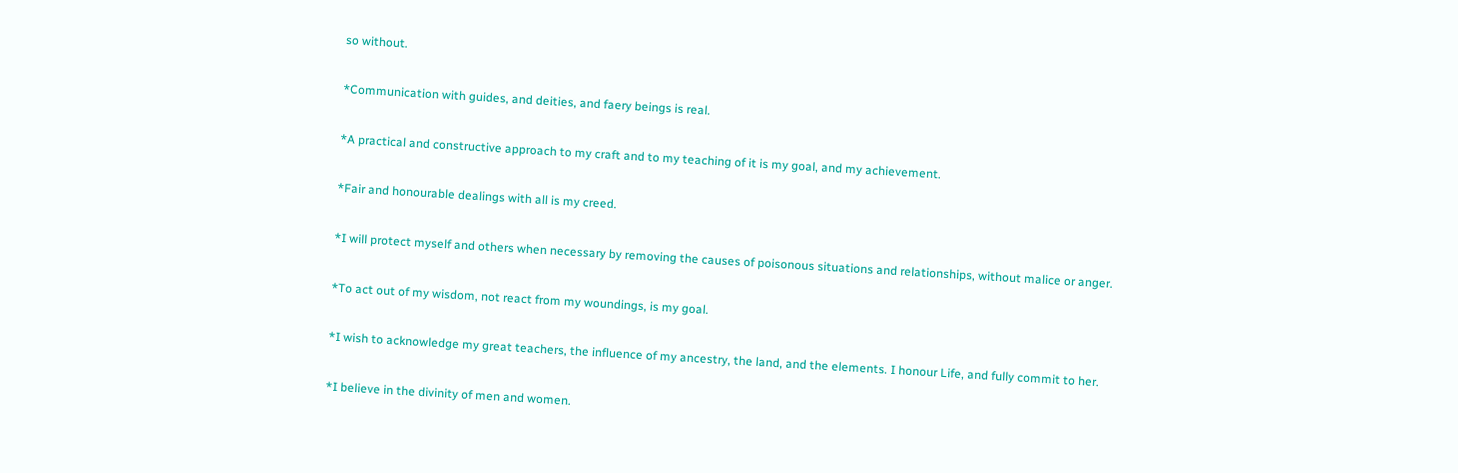so without.

*Communication with guides, and deities, and faery beings is real.

*A practical and constructive approach to my craft and to my teaching of it is my goal, and my achievement.

*Fair and honourable dealings with all is my creed.

*I will protect myself and others when necessary by removing the causes of poisonous situations and relationships, without malice or anger.

*To act out of my wisdom, not react from my woundings, is my goal.

*I wish to acknowledge my great teachers, the influence of my ancestry, the land, and the elements. I honour Life, and fully commit to her.

*I believe in the divinity of men and women.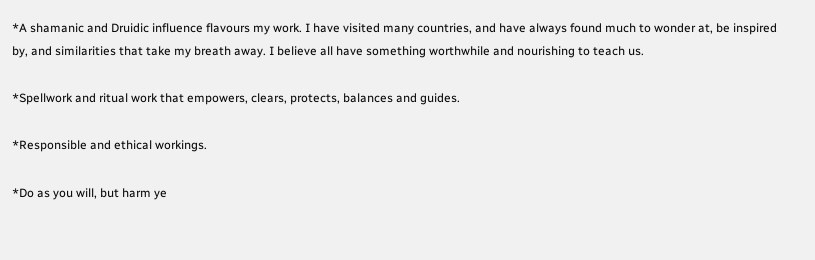*A shamanic and Druidic influence flavours my work. I have visited many countries, and have always found much to wonder at, be inspired by, and similarities that take my breath away. I believe all have something worthwhile and nourishing to teach us.

*Spellwork and ritual work that empowers, clears, protects, balances and guides.

*Responsible and ethical workings.

*Do as you will, but harm ye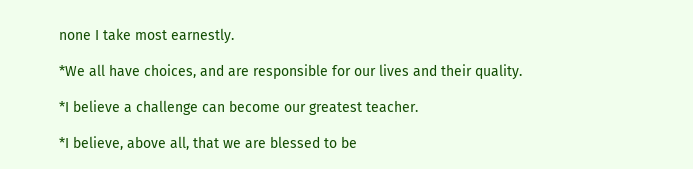none I take most earnestly.

*We all have choices, and are responsible for our lives and their quality.

*I believe a challenge can become our greatest teacher.

*I believe, above all, that we are blessed to be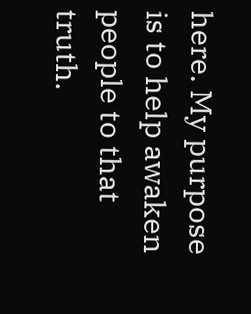here. My purpose is to help awaken people to that truth.